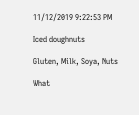11/12/2019 9:22:53 PM

Iced doughnuts

Gluten, Milk, Soya, Nuts

What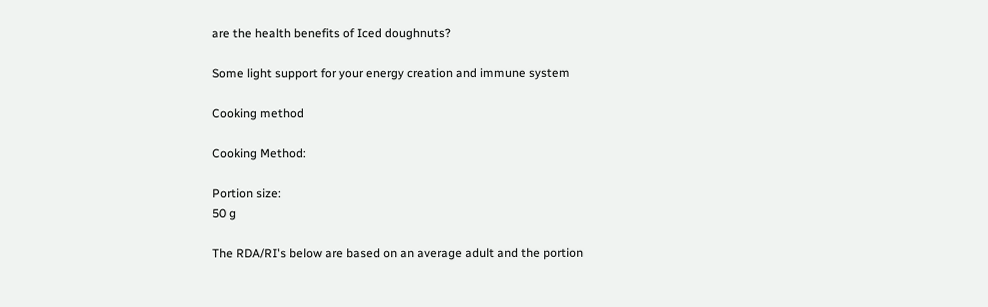are the health benefits of Iced doughnuts?

Some light support for your energy creation and immune system

Cooking method

Cooking Method:

Portion size:
50 g

The RDA/RI's below are based on an average adult and the portion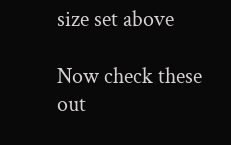size set above

Now check these out